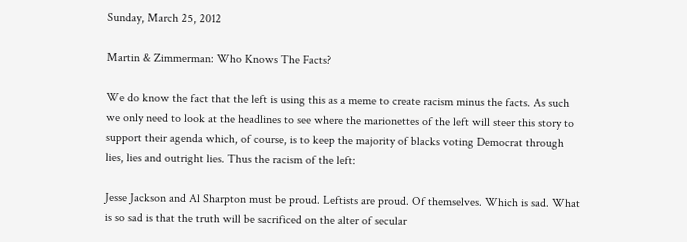Sunday, March 25, 2012

Martin & Zimmerman: Who Knows The Facts?

We do know the fact that the left is using this as a meme to create racism minus the facts. As such we only need to look at the headlines to see where the marionettes of the left will steer this story to support their agenda which, of course, is to keep the majority of blacks voting Democrat through lies, lies and outright lies. Thus the racism of the left:

Jesse Jackson and Al Sharpton must be proud. Leftists are proud. Of themselves. Which is sad. What is so sad is that the truth will be sacrificed on the alter of secular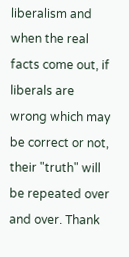liberalism and when the real facts come out, if liberals are wrong which may be correct or not, their "truth" will be repeated over and over. Thank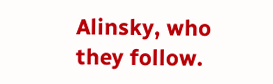Alinsky, who they follow.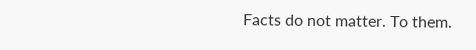Facts do not matter. To them.